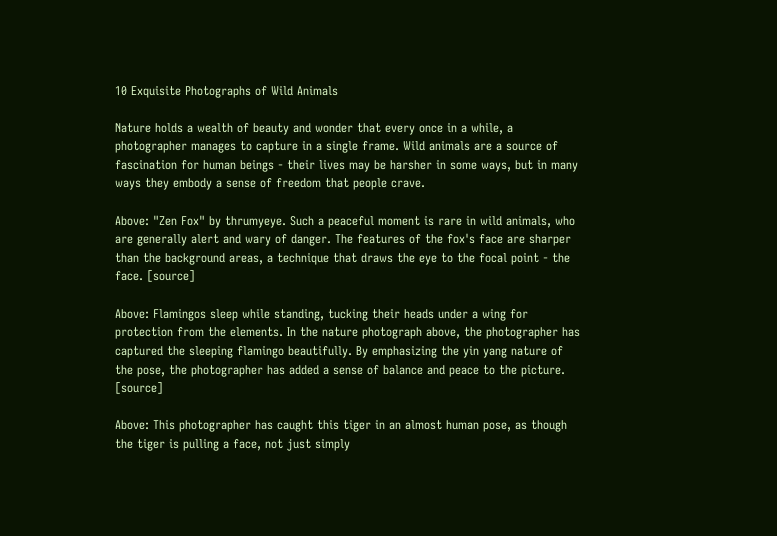10 Exquisite Photographs of Wild Animals

Nature holds a wealth of beauty and wonder that every once in a while, a photographer manages to capture in a single frame. Wild animals are a source of fascination for human beings - their lives may be harsher in some ways, but in many ways they embody a sense of freedom that people crave.

Above: "Zen Fox" by thrumyeye. Such a peaceful moment is rare in wild animals, who are generally alert and wary of danger. The features of the fox's face are sharper than the background areas, a technique that draws the eye to the focal point - the face. [source]

Above: Flamingos sleep while standing, tucking their heads under a wing for protection from the elements. In the nature photograph above, the photographer has captured the sleeping flamingo beautifully. By emphasizing the yin yang nature of the pose, the photographer has added a sense of balance and peace to the picture. [source]

Above: This photographer has caught this tiger in an almost human pose, as though the tiger is pulling a face, not just simply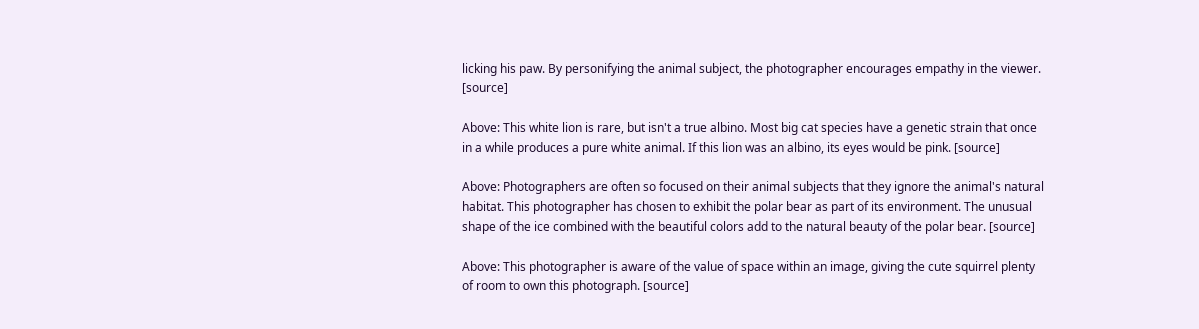licking his paw. By personifying the animal subject, the photographer encourages empathy in the viewer. [source]

Above: This white lion is rare, but isn't a true albino. Most big cat species have a genetic strain that once in a while produces a pure white animal. If this lion was an albino, its eyes would be pink. [source]

Above: Photographers are often so focused on their animal subjects that they ignore the animal's natural habitat. This photographer has chosen to exhibit the polar bear as part of its environment. The unusual shape of the ice combined with the beautiful colors add to the natural beauty of the polar bear. [source]

Above: This photographer is aware of the value of space within an image, giving the cute squirrel plenty of room to own this photograph. [source]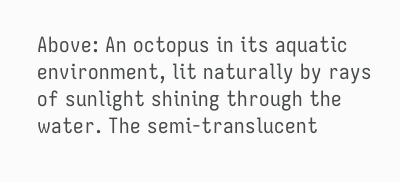Above: An octopus in its aquatic environment, lit naturally by rays of sunlight shining through the water. The semi-translucent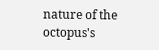nature of the octopus's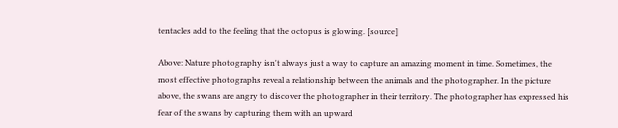tentacles add to the feeling that the octopus is glowing. [source]

Above: Nature photography isn't always just a way to capture an amazing moment in time. Sometimes, the most effective photographs reveal a relationship between the animals and the photographer. In the picture above, the swans are angry to discover the photographer in their territory. The photographer has expressed his fear of the swans by capturing them with an upward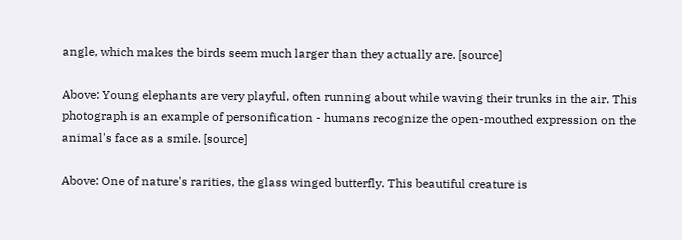angle, which makes the birds seem much larger than they actually are. [source]

Above: Young elephants are very playful, often running about while waving their trunks in the air. This photograph is an example of personification - humans recognize the open-mouthed expression on the animal's face as a smile. [source]

Above: One of nature's rarities, the glass winged butterfly. This beautiful creature is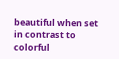beautiful when set in contrast to colorful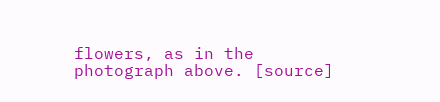flowers, as in the photograph above. [source]